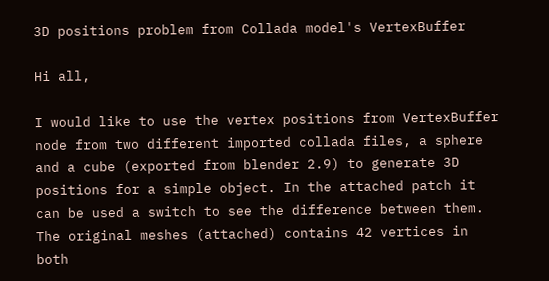3D positions problem from Collada model's VertexBuffer

Hi all,

I would like to use the vertex positions from VertexBuffer node from two different imported collada files, a sphere and a cube (exported from blender 2.9) to generate 3D positions for a simple object. In the attached patch it can be used a switch to see the difference between them. The original meshes (attached) contains 42 vertices in both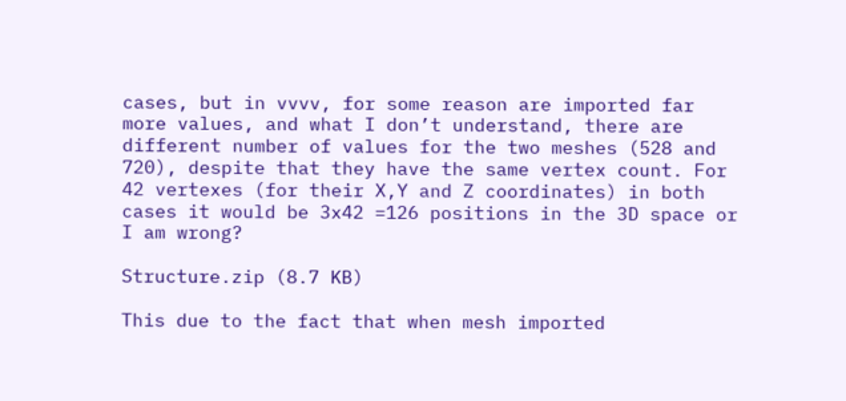cases, but in vvvv, for some reason are imported far more values, and what I don’t understand, there are different number of values for the two meshes (528 and 720), despite that they have the same vertex count. For 42 vertexes (for their X,Y and Z coordinates) in both cases it would be 3x42 =126 positions in the 3D space or I am wrong?

Structure.zip (8.7 KB)

This due to the fact that when mesh imported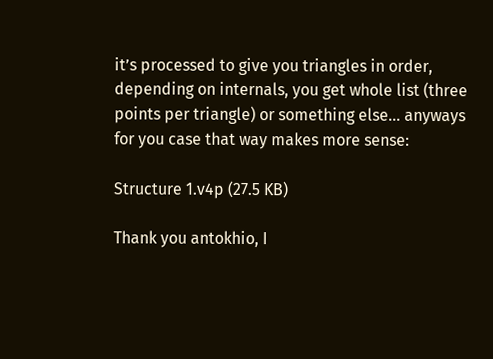it’s processed to give you triangles in order, depending on internals, you get whole list (three points per triangle) or something else… anyways for you case that way makes more sense:

Structure 1.v4p (27.5 KB)

Thank you antokhio, I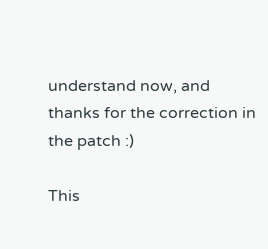understand now, and thanks for the correction in the patch :)

This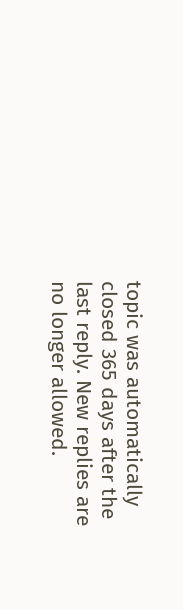topic was automatically closed 365 days after the last reply. New replies are no longer allowed.